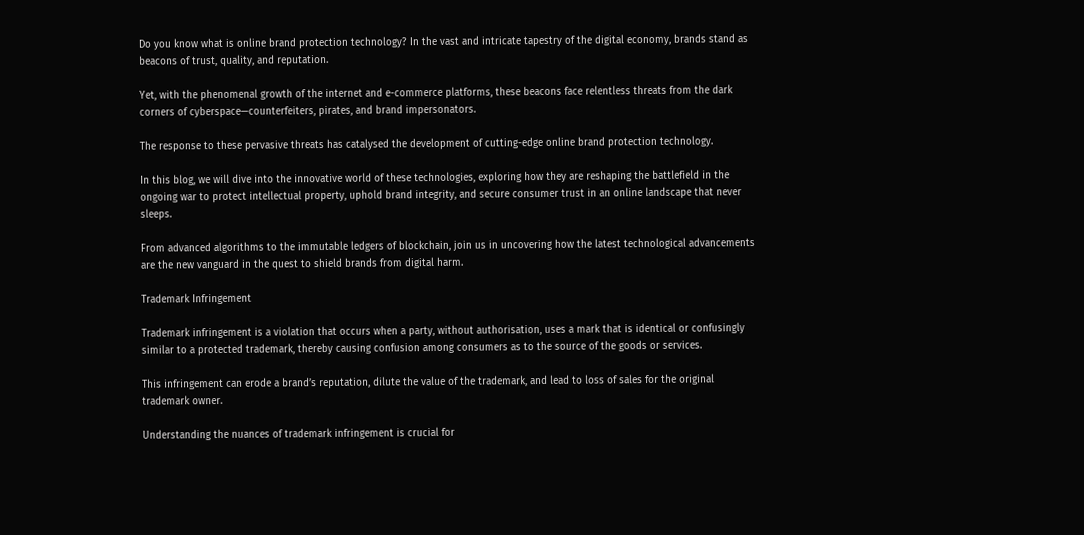Do you know what is online brand protection technology? In the vast and intricate tapestry of the digital economy, brands stand as beacons of trust, quality, and reputation.

Yet, with the phenomenal growth of the internet and e-commerce platforms, these beacons face relentless threats from the dark corners of cyberspace—counterfeiters, pirates, and brand impersonators.

The response to these pervasive threats has catalysed the development of cutting-edge online brand protection technology.

In this blog, we will dive into the innovative world of these technologies, exploring how they are reshaping the battlefield in the ongoing war to protect intellectual property, uphold brand integrity, and secure consumer trust in an online landscape that never sleeps.

From advanced algorithms to the immutable ledgers of blockchain, join us in uncovering how the latest technological advancements are the new vanguard in the quest to shield brands from digital harm.

Trademark Infringement

Trademark infringement is a violation that occurs when a party, without authorisation, uses a mark that is identical or confusingly similar to a protected trademark, thereby causing confusion among consumers as to the source of the goods or services.

This infringement can erode a brand’s reputation, dilute the value of the trademark, and lead to loss of sales for the original trademark owner.

Understanding the nuances of trademark infringement is crucial for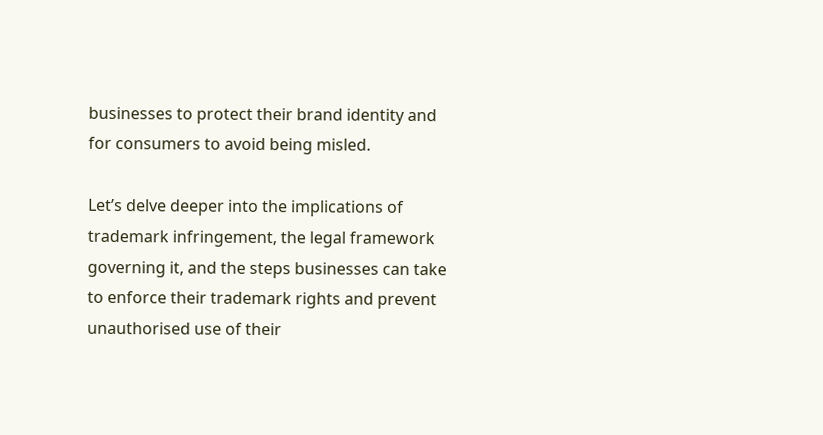businesses to protect their brand identity and for consumers to avoid being misled.

Let’s delve deeper into the implications of trademark infringement, the legal framework governing it, and the steps businesses can take to enforce their trademark rights and prevent unauthorised use of their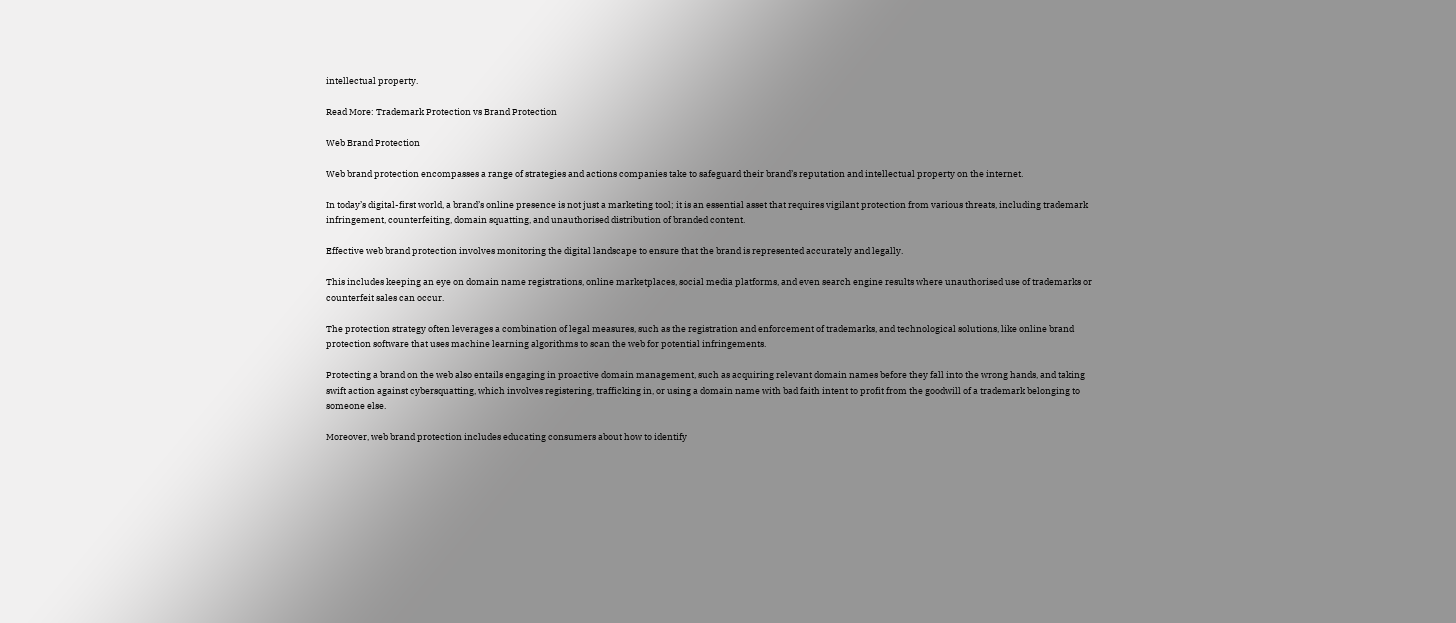intellectual property.

Read More: Trademark Protection vs Brand Protection

Web Brand Protection

Web brand protection encompasses a range of strategies and actions companies take to safeguard their brand’s reputation and intellectual property on the internet.

In today’s digital-first world, a brand’s online presence is not just a marketing tool; it is an essential asset that requires vigilant protection from various threats, including trademark infringement, counterfeiting, domain squatting, and unauthorised distribution of branded content.

Effective web brand protection involves monitoring the digital landscape to ensure that the brand is represented accurately and legally.

This includes keeping an eye on domain name registrations, online marketplaces, social media platforms, and even search engine results where unauthorised use of trademarks or counterfeit sales can occur.

The protection strategy often leverages a combination of legal measures, such as the registration and enforcement of trademarks, and technological solutions, like online brand protection software that uses machine learning algorithms to scan the web for potential infringements.

Protecting a brand on the web also entails engaging in proactive domain management, such as acquiring relevant domain names before they fall into the wrong hands, and taking swift action against cybersquatting, which involves registering, trafficking in, or using a domain name with bad faith intent to profit from the goodwill of a trademark belonging to someone else.

Moreover, web brand protection includes educating consumers about how to identify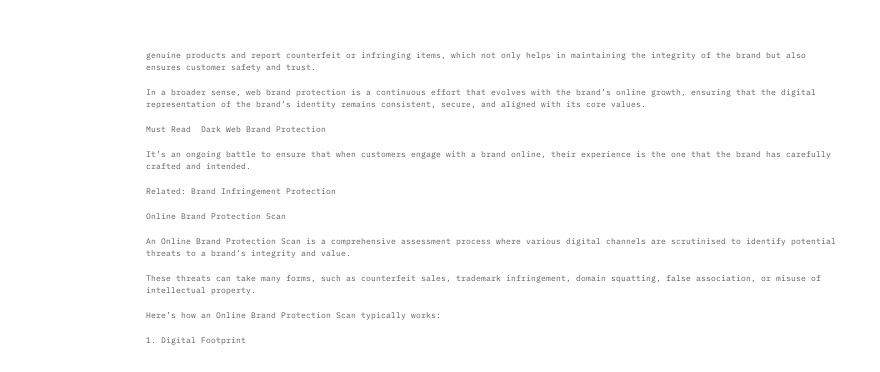genuine products and report counterfeit or infringing items, which not only helps in maintaining the integrity of the brand but also ensures customer safety and trust.

In a broader sense, web brand protection is a continuous effort that evolves with the brand’s online growth, ensuring that the digital representation of the brand’s identity remains consistent, secure, and aligned with its core values.

Must Read  Dark Web Brand Protection

It’s an ongoing battle to ensure that when customers engage with a brand online, their experience is the one that the brand has carefully crafted and intended.

Related: Brand Infringement Protection

Online Brand Protection Scan

An Online Brand Protection Scan is a comprehensive assessment process where various digital channels are scrutinised to identify potential threats to a brand’s integrity and value.

These threats can take many forms, such as counterfeit sales, trademark infringement, domain squatting, false association, or misuse of intellectual property.

Here’s how an Online Brand Protection Scan typically works:

1. Digital Footprint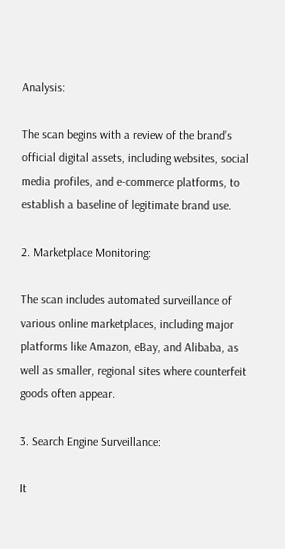Analysis:

The scan begins with a review of the brand’s official digital assets, including websites, social media profiles, and e-commerce platforms, to establish a baseline of legitimate brand use.

2. Marketplace Monitoring:

The scan includes automated surveillance of various online marketplaces, including major platforms like Amazon, eBay, and Alibaba, as well as smaller, regional sites where counterfeit goods often appear.

3. Search Engine Surveillance:

It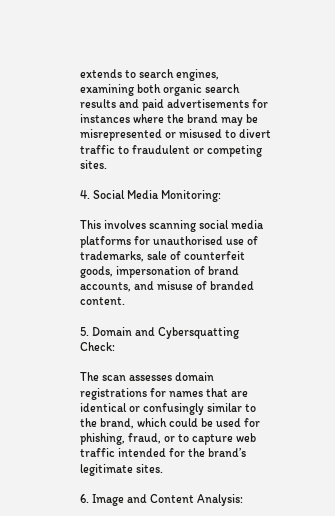extends to search engines, examining both organic search results and paid advertisements for instances where the brand may be misrepresented or misused to divert traffic to fraudulent or competing sites.

4. Social Media Monitoring:

This involves scanning social media platforms for unauthorised use of trademarks, sale of counterfeit goods, impersonation of brand accounts, and misuse of branded content.

5. Domain and Cybersquatting Check:

The scan assesses domain registrations for names that are identical or confusingly similar to the brand, which could be used for phishing, fraud, or to capture web traffic intended for the brand’s legitimate sites.

6. Image and Content Analysis: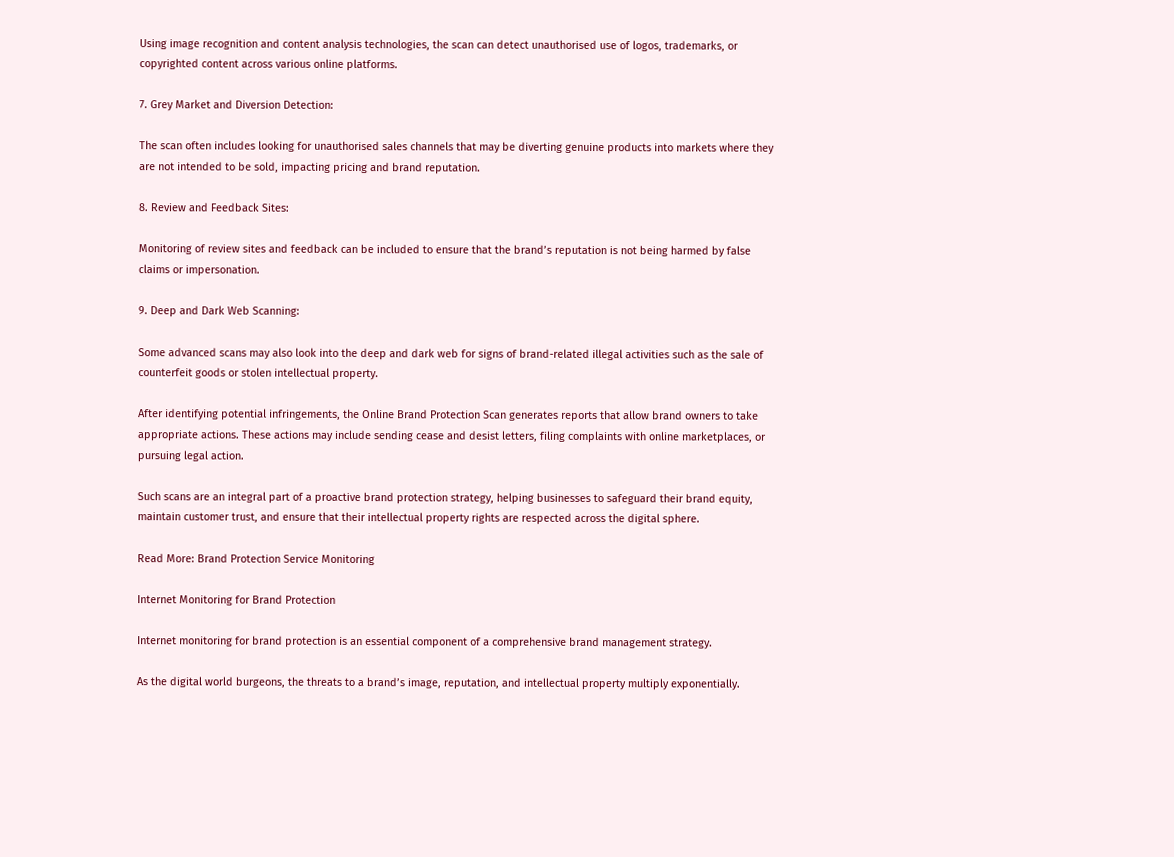Using image recognition and content analysis technologies, the scan can detect unauthorised use of logos, trademarks, or copyrighted content across various online platforms.

7. Grey Market and Diversion Detection:

The scan often includes looking for unauthorised sales channels that may be diverting genuine products into markets where they are not intended to be sold, impacting pricing and brand reputation.

8. Review and Feedback Sites:

Monitoring of review sites and feedback can be included to ensure that the brand’s reputation is not being harmed by false claims or impersonation.

9. Deep and Dark Web Scanning:

Some advanced scans may also look into the deep and dark web for signs of brand-related illegal activities such as the sale of counterfeit goods or stolen intellectual property.

After identifying potential infringements, the Online Brand Protection Scan generates reports that allow brand owners to take appropriate actions. These actions may include sending cease and desist letters, filing complaints with online marketplaces, or pursuing legal action.

Such scans are an integral part of a proactive brand protection strategy, helping businesses to safeguard their brand equity, maintain customer trust, and ensure that their intellectual property rights are respected across the digital sphere.

Read More: Brand Protection Service Monitoring

Internet Monitoring for Brand Protection

Internet monitoring for brand protection is an essential component of a comprehensive brand management strategy.

As the digital world burgeons, the threats to a brand’s image, reputation, and intellectual property multiply exponentially.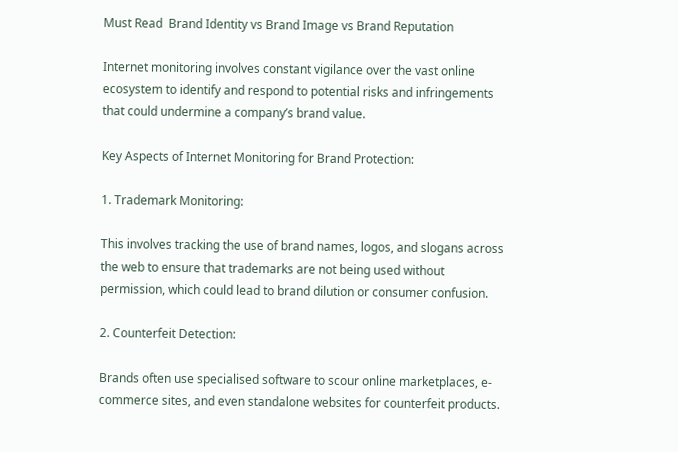Must Read  Brand Identity vs Brand Image vs Brand Reputation

Internet monitoring involves constant vigilance over the vast online ecosystem to identify and respond to potential risks and infringements that could undermine a company’s brand value.

Key Aspects of Internet Monitoring for Brand Protection:

1. Trademark Monitoring:

This involves tracking the use of brand names, logos, and slogans across the web to ensure that trademarks are not being used without permission, which could lead to brand dilution or consumer confusion.

2. Counterfeit Detection:

Brands often use specialised software to scour online marketplaces, e-commerce sites, and even standalone websites for counterfeit products.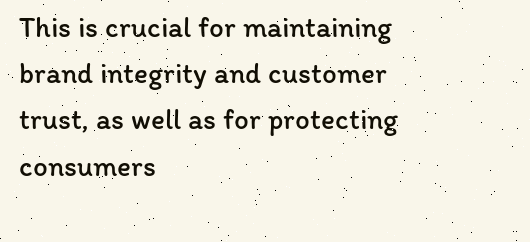This is crucial for maintaining brand integrity and customer trust, as well as for protecting consumers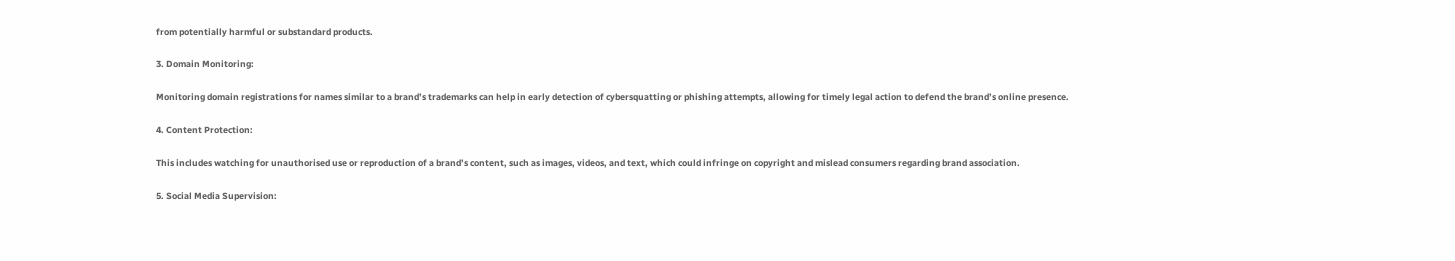from potentially harmful or substandard products.

3. Domain Monitoring:

Monitoring domain registrations for names similar to a brand’s trademarks can help in early detection of cybersquatting or phishing attempts, allowing for timely legal action to defend the brand’s online presence.

4. Content Protection:

This includes watching for unauthorised use or reproduction of a brand’s content, such as images, videos, and text, which could infringe on copyright and mislead consumers regarding brand association.

5. Social Media Supervision: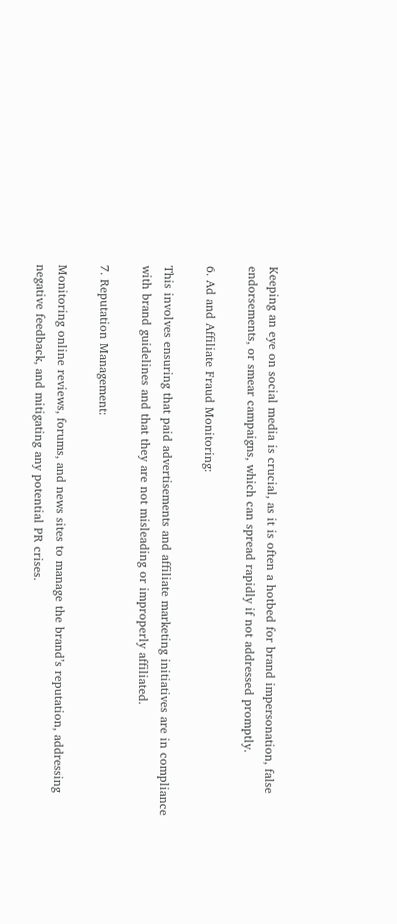Keeping an eye on social media is crucial, as it is often a hotbed for brand impersonation, false endorsements, or smear campaigns, which can spread rapidly if not addressed promptly.

6. Ad and Affiliate Fraud Monitoring:

This involves ensuring that paid advertisements and affiliate marketing initiatives are in compliance with brand guidelines and that they are not misleading or improperly affiliated.

7. Reputation Management:

Monitoring online reviews, forums, and news sites to manage the brand’s reputation, addressing negative feedback, and mitigating any potential PR crises.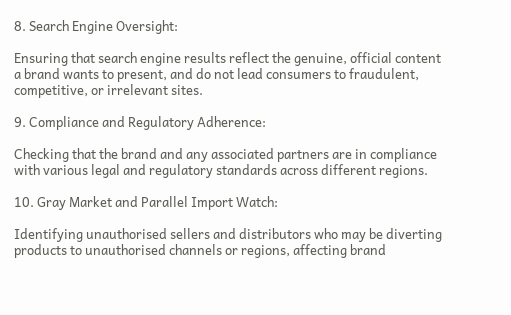8. Search Engine Oversight:

Ensuring that search engine results reflect the genuine, official content a brand wants to present, and do not lead consumers to fraudulent, competitive, or irrelevant sites.

9. Compliance and Regulatory Adherence:

Checking that the brand and any associated partners are in compliance with various legal and regulatory standards across different regions.

10. Gray Market and Parallel Import Watch:

Identifying unauthorised sellers and distributors who may be diverting products to unauthorised channels or regions, affecting brand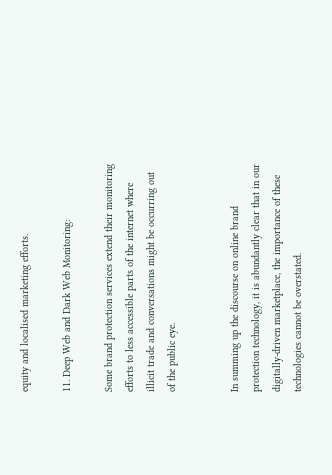equity and localised marketing efforts.

11. Deep Web and Dark Web Monitoring:

Some brand protection services extend their monitoring efforts to less accessible parts of the internet where illicit trade and conversations might be occurring out of the public eye.


In summing up the discourse on online brand protection technology, it is abundantly clear that in our digitally-driven marketplace, the importance of these technologies cannot be overstated.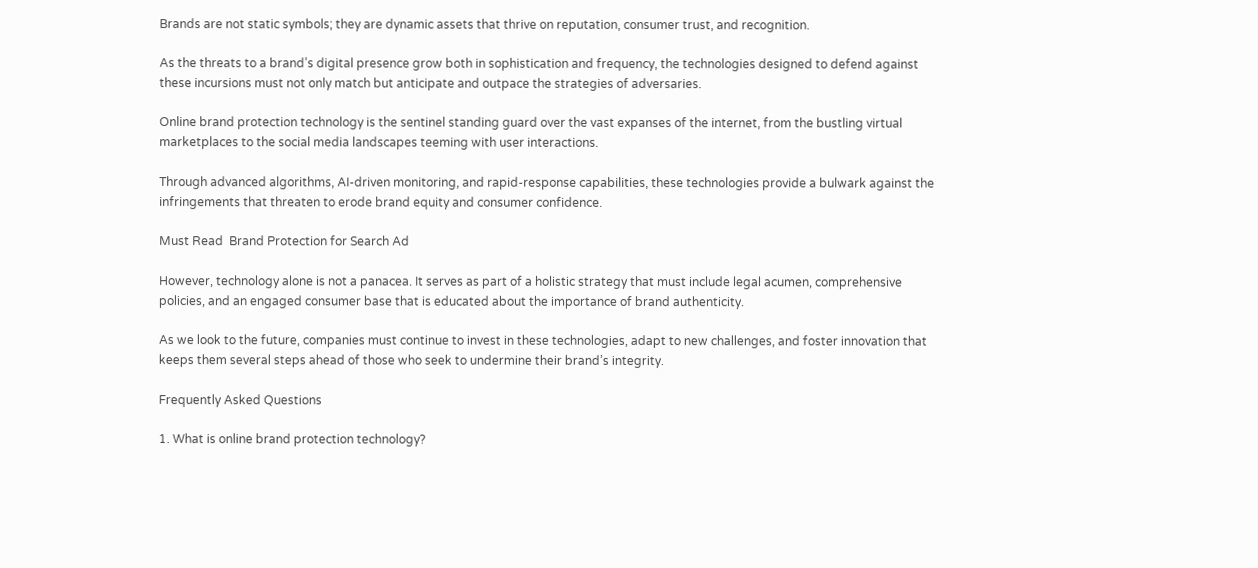Brands are not static symbols; they are dynamic assets that thrive on reputation, consumer trust, and recognition.

As the threats to a brand’s digital presence grow both in sophistication and frequency, the technologies designed to defend against these incursions must not only match but anticipate and outpace the strategies of adversaries.

Online brand protection technology is the sentinel standing guard over the vast expanses of the internet, from the bustling virtual marketplaces to the social media landscapes teeming with user interactions.

Through advanced algorithms, AI-driven monitoring, and rapid-response capabilities, these technologies provide a bulwark against the infringements that threaten to erode brand equity and consumer confidence.

Must Read  Brand Protection for Search Ad

However, technology alone is not a panacea. It serves as part of a holistic strategy that must include legal acumen, comprehensive policies, and an engaged consumer base that is educated about the importance of brand authenticity.

As we look to the future, companies must continue to invest in these technologies, adapt to new challenges, and foster innovation that keeps them several steps ahead of those who seek to undermine their brand’s integrity.

Frequently Asked Questions

1. What is online brand protection technology?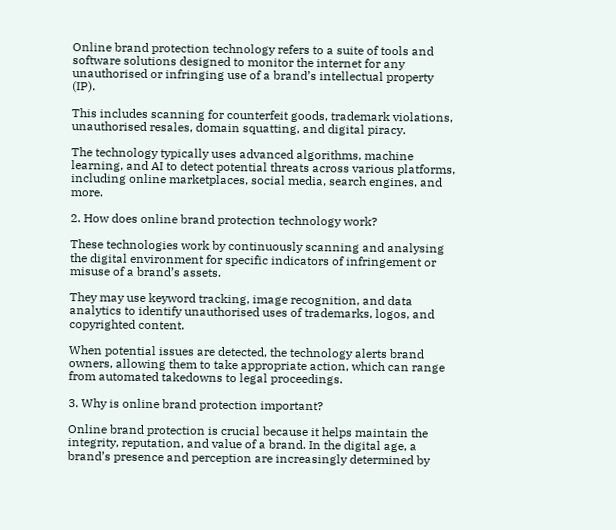Online brand protection technology refers to a suite of tools and software solutions designed to monitor the internet for any unauthorised or infringing use of a brand’s intellectual property (IP).

This includes scanning for counterfeit goods, trademark violations, unauthorised resales, domain squatting, and digital piracy.

The technology typically uses advanced algorithms, machine learning, and AI to detect potential threats across various platforms, including online marketplaces, social media, search engines, and more.

2. How does online brand protection technology work?

These technologies work by continuously scanning and analysing the digital environment for specific indicators of infringement or misuse of a brand’s assets.

They may use keyword tracking, image recognition, and data analytics to identify unauthorised uses of trademarks, logos, and copyrighted content.

When potential issues are detected, the technology alerts brand owners, allowing them to take appropriate action, which can range from automated takedowns to legal proceedings.

3. Why is online brand protection important?

Online brand protection is crucial because it helps maintain the integrity, reputation, and value of a brand. In the digital age, a brand’s presence and perception are increasingly determined by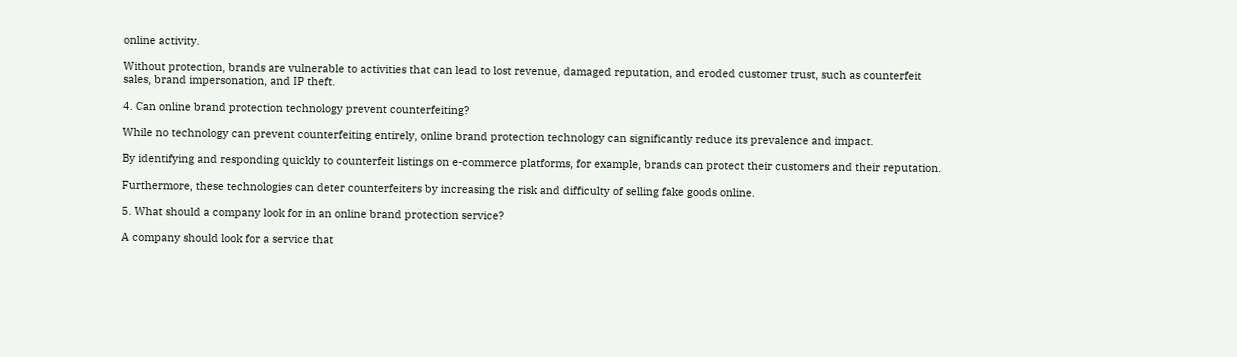online activity.

Without protection, brands are vulnerable to activities that can lead to lost revenue, damaged reputation, and eroded customer trust, such as counterfeit sales, brand impersonation, and IP theft.

4. Can online brand protection technology prevent counterfeiting?

While no technology can prevent counterfeiting entirely, online brand protection technology can significantly reduce its prevalence and impact.

By identifying and responding quickly to counterfeit listings on e-commerce platforms, for example, brands can protect their customers and their reputation.

Furthermore, these technologies can deter counterfeiters by increasing the risk and difficulty of selling fake goods online.

5. What should a company look for in an online brand protection service?

A company should look for a service that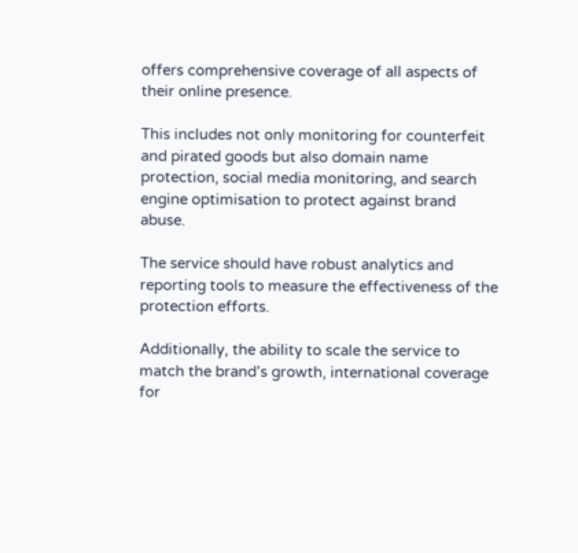offers comprehensive coverage of all aspects of their online presence.

This includes not only monitoring for counterfeit and pirated goods but also domain name protection, social media monitoring, and search engine optimisation to protect against brand abuse.

The service should have robust analytics and reporting tools to measure the effectiveness of the protection efforts.

Additionally, the ability to scale the service to match the brand’s growth, international coverage for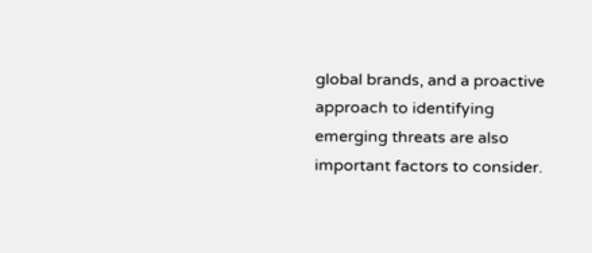global brands, and a proactive approach to identifying emerging threats are also important factors to consider.